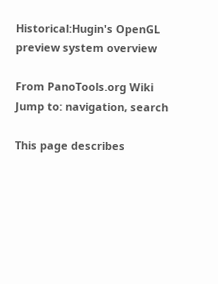Historical:Hugin's OpenGL preview system overview

From PanoTools.org Wiki
Jump to: navigation, search

This page describes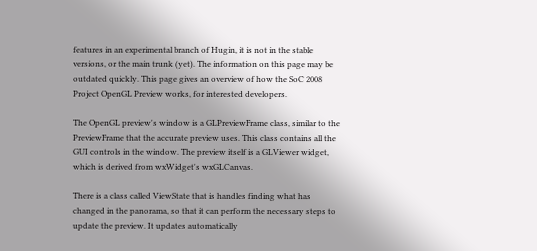features in an experimental branch of Hugin, it is not in the stable versions, or the main trunk (yet). The information on this page may be outdated quickly. This page gives an overview of how the SoC 2008 Project OpenGL Preview works, for interested developers.

The OpenGL preview's window is a GLPreviewFrame class, similar to the PreviewFrame that the accurate preview uses. This class contains all the GUI controls in the window. The preview itself is a GLViewer widget, which is derived from wxWidget's wxGLCanvas.

There is a class called ViewState that is handles finding what has changed in the panorama, so that it can perform the necessary steps to update the preview. It updates automatically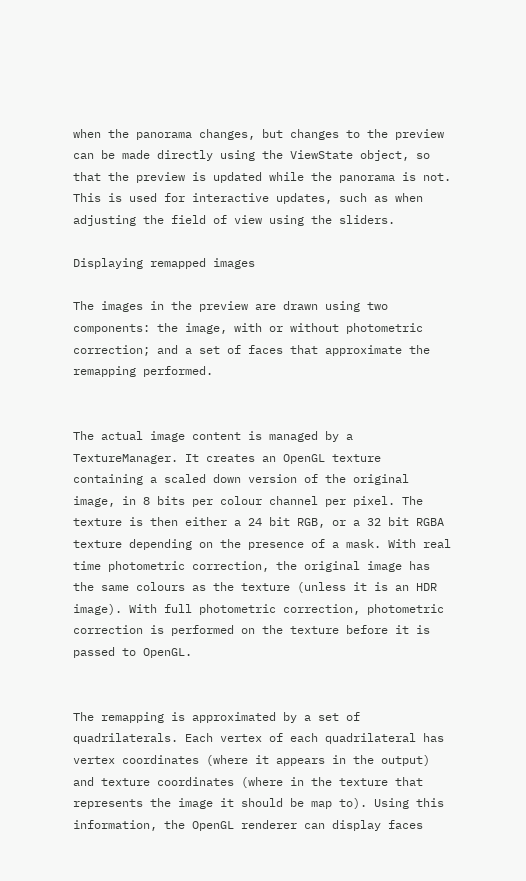when the panorama changes, but changes to the preview can be made directly using the ViewState object, so that the preview is updated while the panorama is not. This is used for interactive updates, such as when adjusting the field of view using the sliders.

Displaying remapped images

The images in the preview are drawn using two components: the image, with or without photometric correction; and a set of faces that approximate the remapping performed.


The actual image content is managed by a TextureManager. It creates an OpenGL texture containing a scaled down version of the original image, in 8 bits per colour channel per pixel. The texture is then either a 24 bit RGB, or a 32 bit RGBA texture depending on the presence of a mask. With real time photometric correction, the original image has the same colours as the texture (unless it is an HDR image). With full photometric correction, photometric correction is performed on the texture before it is passed to OpenGL.


The remapping is approximated by a set of quadrilaterals. Each vertex of each quadrilateral has vertex coordinates (where it appears in the output) and texture coordinates (where in the texture that represents the image it should be map to). Using this information, the OpenGL renderer can display faces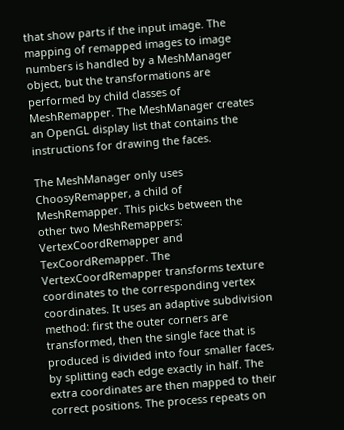that show parts if the input image. The mapping of remapped images to image numbers is handled by a MeshManager object, but the transformations are performed by child classes of MeshRemapper. The MeshManager creates an OpenGL display list that contains the instructions for drawing the faces.

The MeshManager only uses ChoosyRemapper, a child of MeshRemapper. This picks between the other two MeshRemappers: VertexCoordRemapper and TexCoordRemapper. The VertexCoordRemapper transforms texture coordinates to the corresponding vertex coordinates. It uses an adaptive subdivision method: first the outer corners are transformed, then the single face that is produced is divided into four smaller faces, by splitting each edge exactly in half. The extra coordinates are then mapped to their correct positions. The process repeats on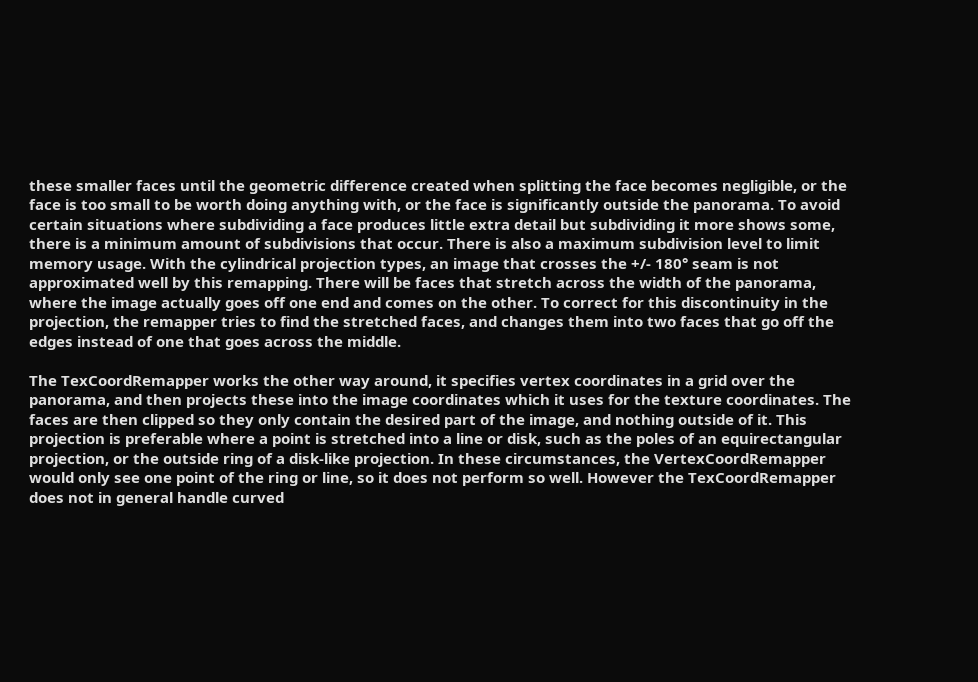these smaller faces until the geometric difference created when splitting the face becomes negligible, or the face is too small to be worth doing anything with, or the face is significantly outside the panorama. To avoid certain situations where subdividing a face produces little extra detail but subdividing it more shows some, there is a minimum amount of subdivisions that occur. There is also a maximum subdivision level to limit memory usage. With the cylindrical projection types, an image that crosses the +/- 180° seam is not approximated well by this remapping. There will be faces that stretch across the width of the panorama, where the image actually goes off one end and comes on the other. To correct for this discontinuity in the projection, the remapper tries to find the stretched faces, and changes them into two faces that go off the edges instead of one that goes across the middle.

The TexCoordRemapper works the other way around, it specifies vertex coordinates in a grid over the panorama, and then projects these into the image coordinates which it uses for the texture coordinates. The faces are then clipped so they only contain the desired part of the image, and nothing outside of it. This projection is preferable where a point is stretched into a line or disk, such as the poles of an equirectangular projection, or the outside ring of a disk-like projection. In these circumstances, the VertexCoordRemapper would only see one point of the ring or line, so it does not perform so well. However the TexCoordRemapper does not in general handle curved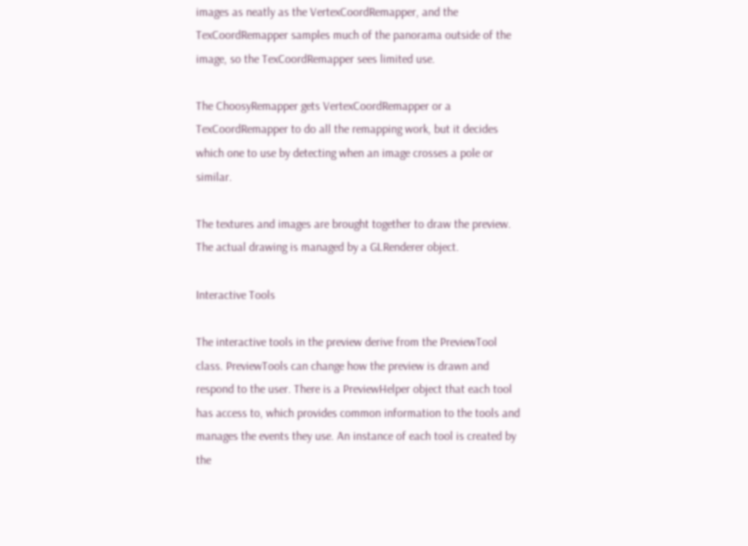images as neatly as the VertexCoordRemapper, and the TexCoordRemapper samples much of the panorama outside of the image, so the TexCoordRemapper sees limited use.

The ChoosyRemapper gets VertexCoordRemapper or a TexCoordRemapper to do all the remapping work, but it decides which one to use by detecting when an image crosses a pole or similar.

The textures and images are brought together to draw the preview. The actual drawing is managed by a GLRenderer object.

Interactive Tools

The interactive tools in the preview derive from the PreviewTool class. PreviewTools can change how the preview is drawn and respond to the user. There is a PreviewHelper object that each tool has access to, which provides common information to the tools and manages the events they use. An instance of each tool is created by the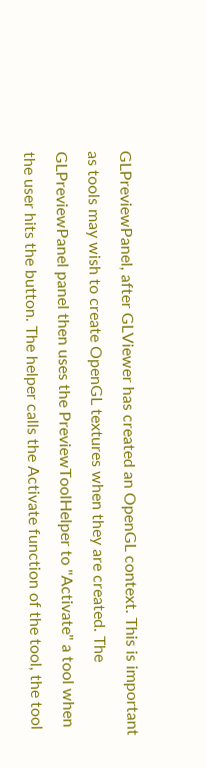GLPreviewPanel, after GLViewer has created an OpenGL context. This is important as tools may wish to create OpenGL textures when they are created. The GLPreviewPanel panel then uses the PreviewToolHelper to "Activate" a tool when the user hits the button. The helper calls the Activate function of the tool, the tool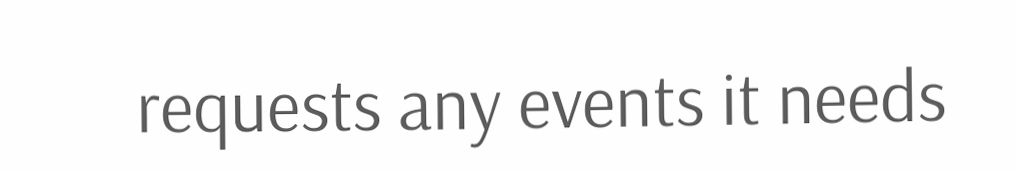requests any events it needs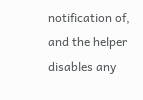notification of, and the helper disables any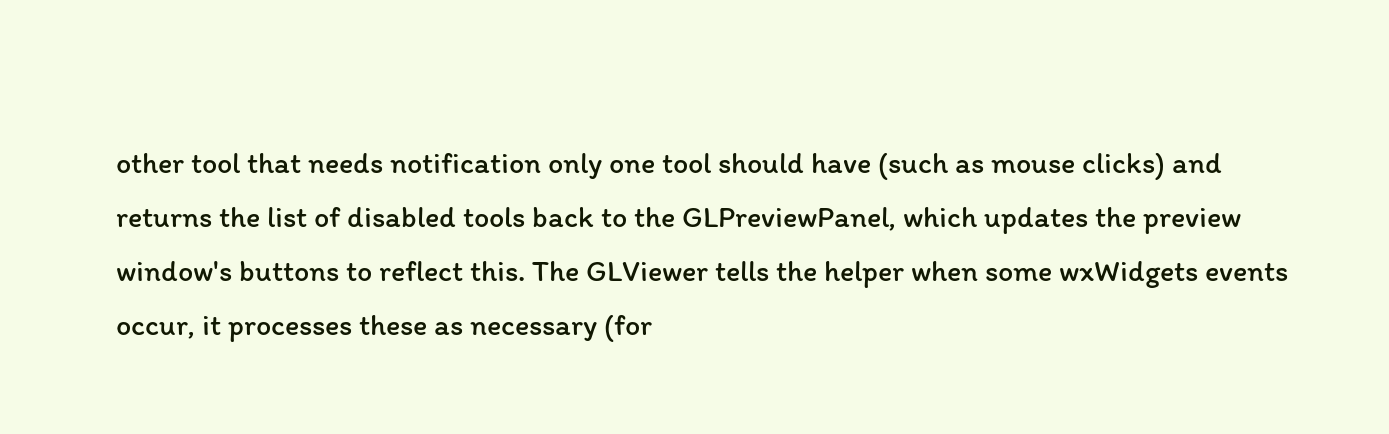other tool that needs notification only one tool should have (such as mouse clicks) and returns the list of disabled tools back to the GLPreviewPanel, which updates the preview window's buttons to reflect this. The GLViewer tells the helper when some wxWidgets events occur, it processes these as necessary (for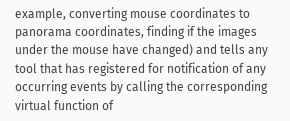example, converting mouse coordinates to panorama coordinates, finding if the images under the mouse have changed) and tells any tool that has registered for notification of any occurring events by calling the corresponding virtual function of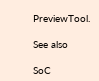PreviewTool.

See also

SoC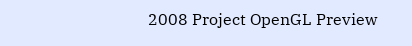2008 Project OpenGL Preview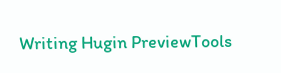Writing Hugin PreviewTools